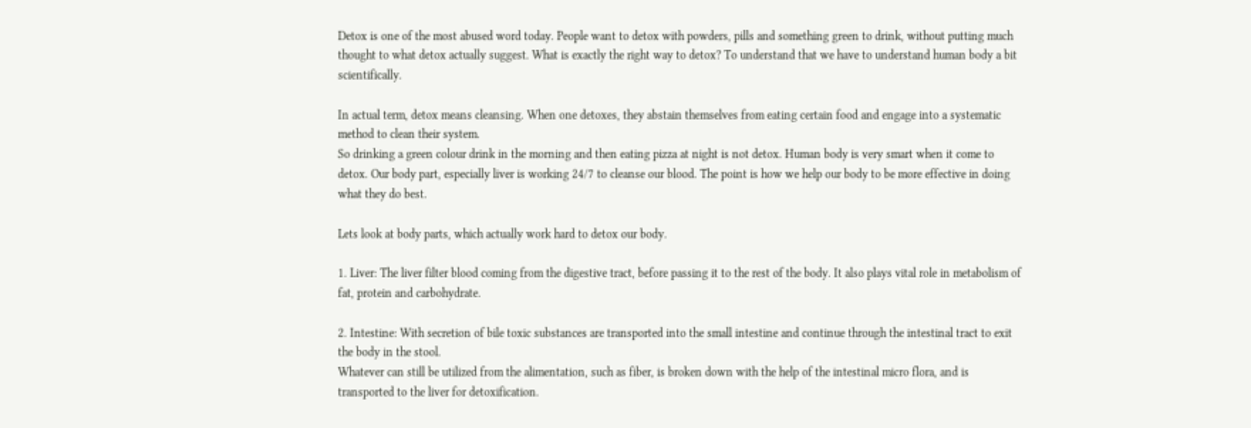Detox is one of the most abused word today. People want to detox with powders, pills and something green to drink, without putting much thought to what detox actually suggest. What is exactly the right way to detox? To understand that we have to understand human body a bit scientifically.

In actual term, detox means cleansing. When one detoxes, they abstain themselves from eating certain food and engage into a systematic method to clean their system.
So drinking a green colour drink in the morning and then eating pizza at night is not detox. Human body is very smart when it come to detox. Our body part, especially liver is working 24/7 to cleanse our blood. The point is how we help our body to be more effective in doing what they do best.

Lets look at body parts, which actually work hard to detox our body.

1. Liver: The liver filter blood coming from the digestive tract, before passing it to the rest of the body. It also plays vital role in metabolism of fat, protein and carbohydrate.

2. Intestine: With secretion of bile toxic substances are transported into the small intestine and continue through the intestinal tract to exit the body in the stool.
Whatever can still be utilized from the alimentation, such as fiber, is broken down with the help of the intestinal micro flora, and is transported to the liver for detoxification.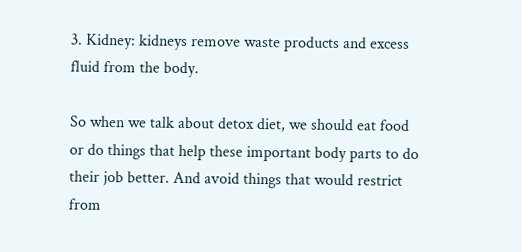3. Kidney: kidneys remove waste products and excess fluid from the body.

So when we talk about detox diet, we should eat food or do things that help these important body parts to do their job better. And avoid things that would restrict from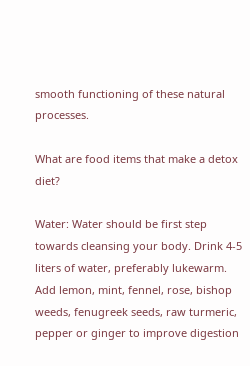smooth functioning of these natural processes.

What are food items that make a detox diet?

Water: Water should be first step towards cleansing your body. Drink 4-5 liters of water, preferably lukewarm. Add lemon, mint, fennel, rose, bishop weeds, fenugreek seeds, raw turmeric, pepper or ginger to improve digestion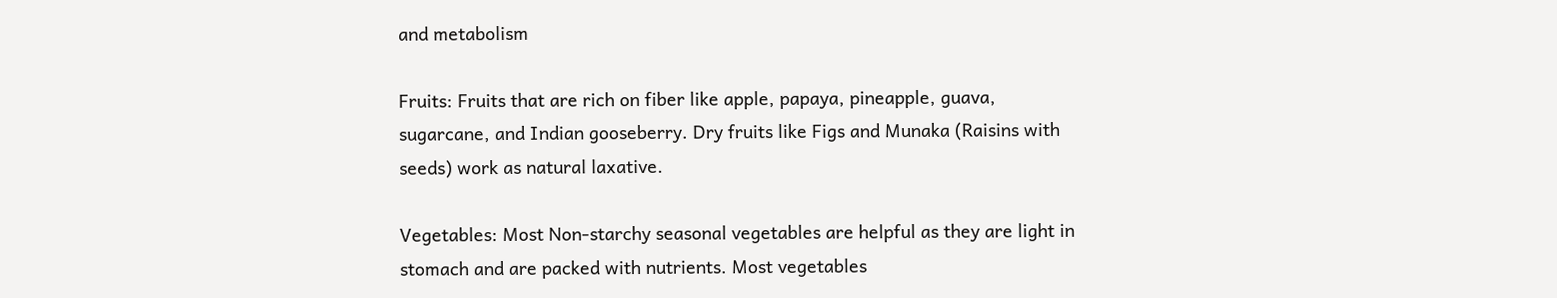and metabolism

Fruits: Fruits that are rich on fiber like apple, papaya, pineapple, guava, sugarcane, and Indian gooseberry. Dry fruits like Figs and Munaka (Raisins with seeds) work as natural laxative.

Vegetables: Most Non-starchy seasonal vegetables are helpful as they are light in stomach and are packed with nutrients. Most vegetables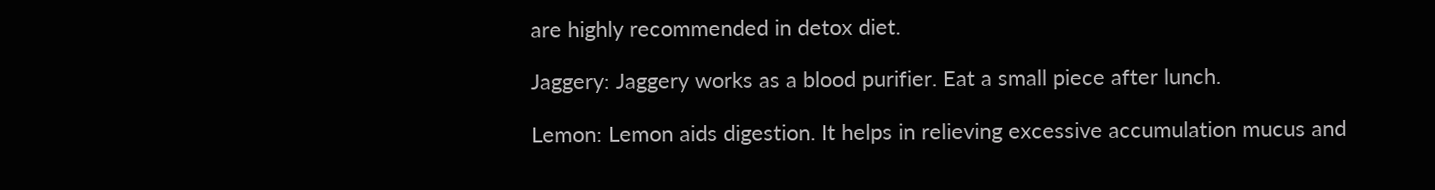are highly recommended in detox diet.

Jaggery: Jaggery works as a blood purifier. Eat a small piece after lunch.

Lemon: Lemon aids digestion. It helps in relieving excessive accumulation mucus and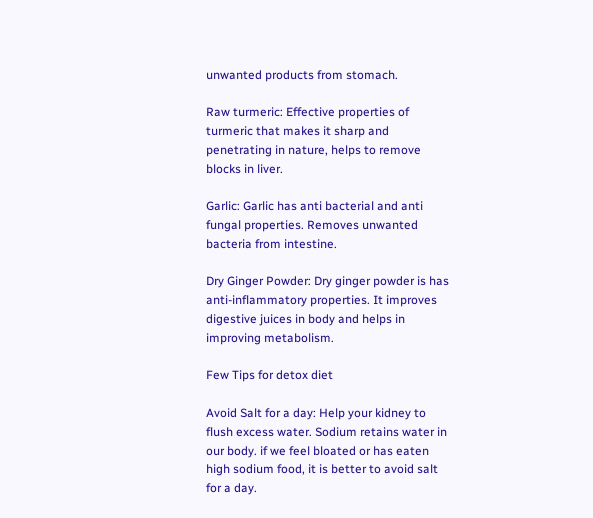unwanted products from stomach.

Raw turmeric: Effective properties of turmeric that makes it sharp and penetrating in nature, helps to remove blocks in liver.

Garlic: Garlic has anti bacterial and anti fungal properties. Removes unwanted bacteria from intestine.

Dry Ginger Powder: Dry ginger powder is has anti-inflammatory properties. It improves digestive juices in body and helps in improving metabolism.

Few Tips for detox diet

Avoid Salt for a day: Help your kidney to flush excess water. Sodium retains water in our body. if we feel bloated or has eaten high sodium food, it is better to avoid salt for a day.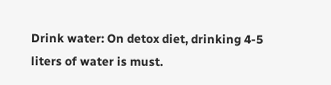Drink water: On detox diet, drinking 4-5 liters of water is must.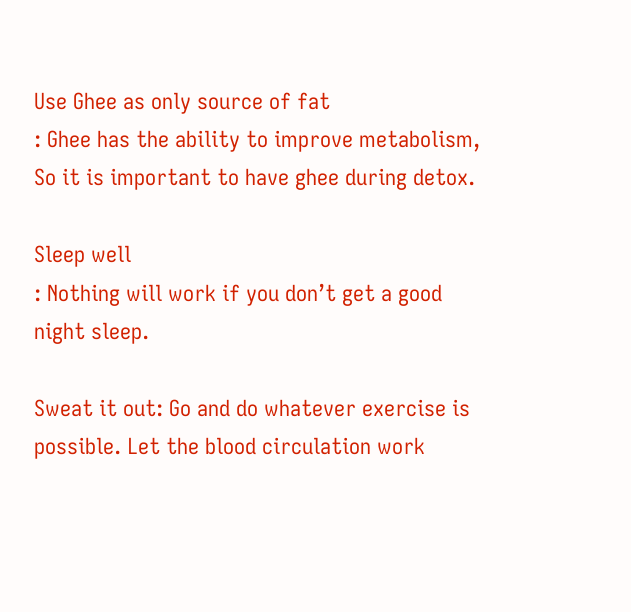Use Ghee as only source of fat
: Ghee has the ability to improve metabolism, So it is important to have ghee during detox.

Sleep well
: Nothing will work if you don’t get a good night sleep.

Sweat it out: Go and do whatever exercise is possible. Let the blood circulation work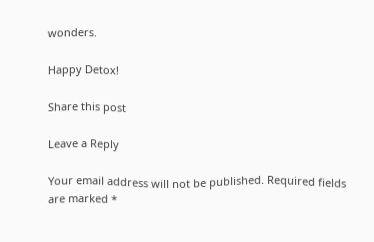wonders.

Happy Detox!

Share this post

Leave a Reply

Your email address will not be published. Required fields are marked *